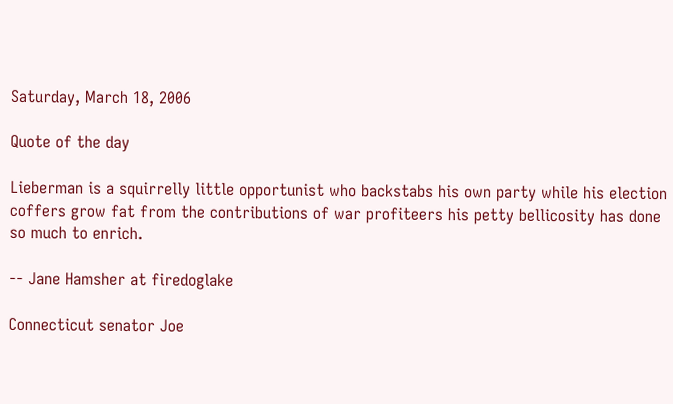Saturday, March 18, 2006

Quote of the day

Lieberman is a squirrelly little opportunist who backstabs his own party while his election coffers grow fat from the contributions of war profiteers his petty bellicosity has done so much to enrich.

-- Jane Hamsher at firedoglake

Connecticut senator Joe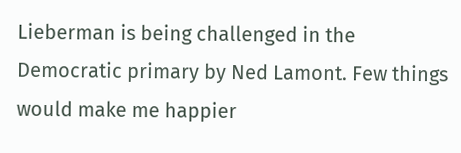Lieberman is being challenged in the Democratic primary by Ned Lamont. Few things would make me happier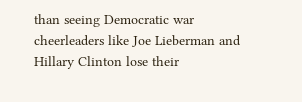than seeing Democratic war cheerleaders like Joe Lieberman and Hillary Clinton lose their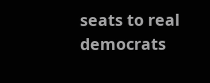seats to real democrats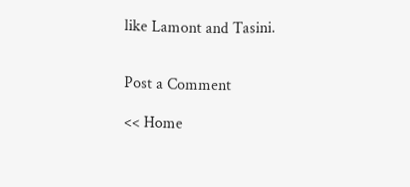like Lamont and Tasini.


Post a Comment

<< Home